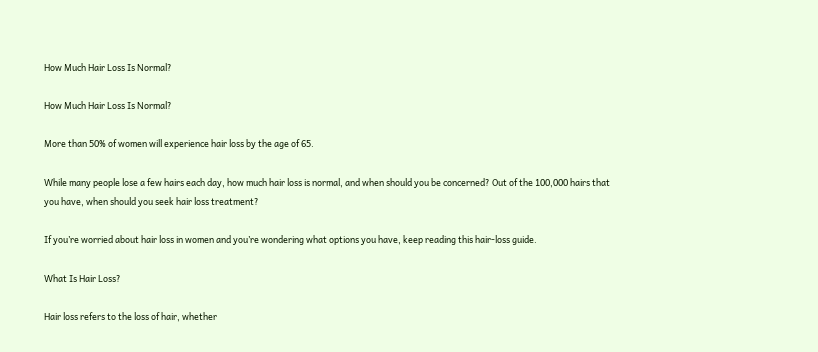How Much Hair Loss Is Normal?

How Much Hair Loss Is Normal?

More than 50% of women will experience hair loss by the age of 65.

While many people lose a few hairs each day, how much hair loss is normal, and when should you be concerned? Out of the 100,000 hairs that you have, when should you seek hair loss treatment?

If you’re worried about hair loss in women and you’re wondering what options you have, keep reading this hair-loss guide.

What Is Hair Loss?

Hair loss refers to the loss of hair, whether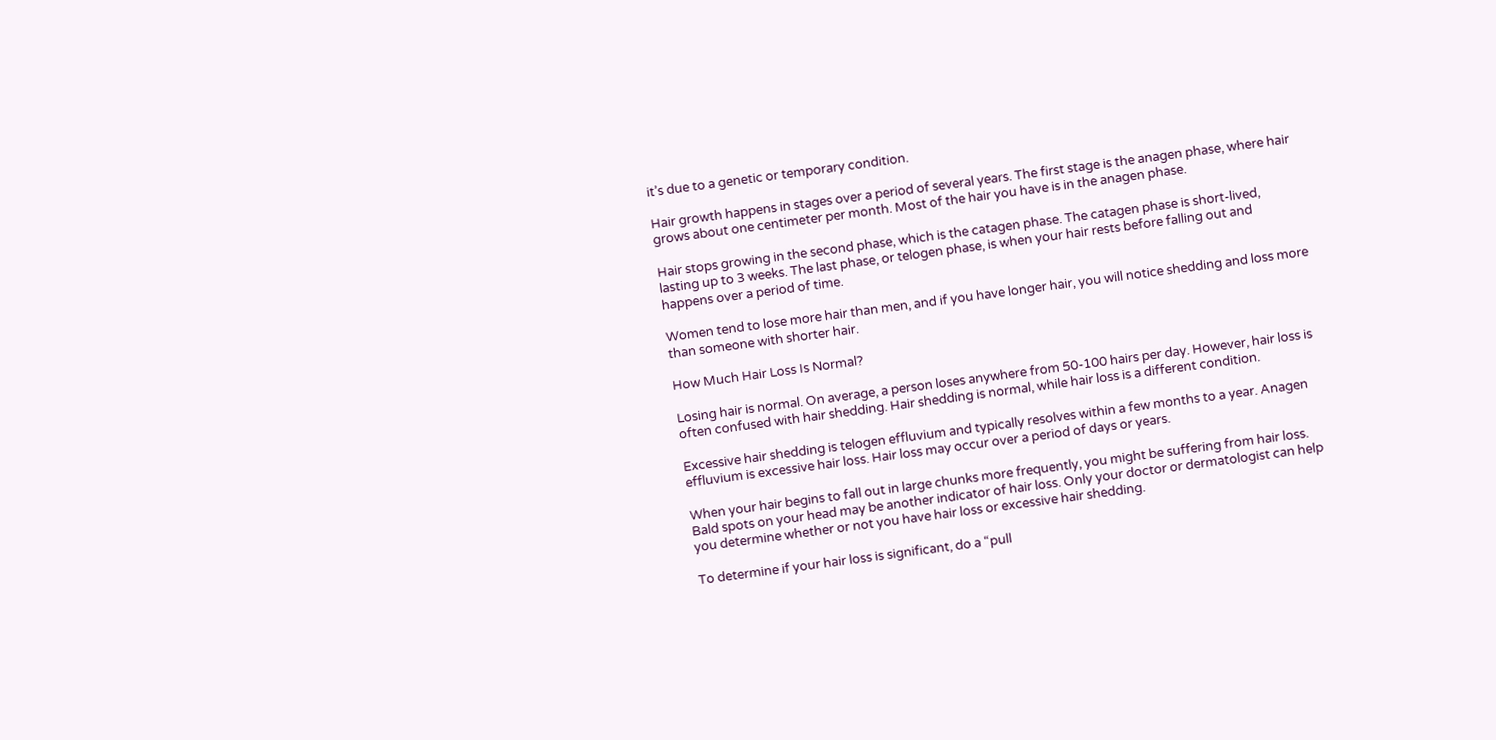it’s due to a genetic or temporary condition.

Hair growth happens in stages over a period of several years. The first stage is the anagen phase, where hair grows about one centimeter per month. Most of the hair you have is in the anagen phase.

Hair stops growing in the second phase, which is the catagen phase. The catagen phase is short-lived, lasting up to 3 weeks. The last phase, or telogen phase, is when your hair rests before falling out and happens over a period of time.

Women tend to lose more hair than men, and if you have longer hair, you will notice shedding and loss more than someone with shorter hair.

How Much Hair Loss Is Normal?

Losing hair is normal. On average, a person loses anywhere from 50-100 hairs per day. However, hair loss is often confused with hair shedding. Hair shedding is normal, while hair loss is a different condition.

Excessive hair shedding is telogen effluvium and typically resolves within a few months to a year. Anagen effluvium is excessive hair loss. Hair loss may occur over a period of days or years.

When your hair begins to fall out in large chunks more frequently, you might be suffering from hair loss. Bald spots on your head may be another indicator of hair loss. Only your doctor or dermatologist can help you determine whether or not you have hair loss or excessive hair shedding.

To determine if your hair loss is significant, do a “pull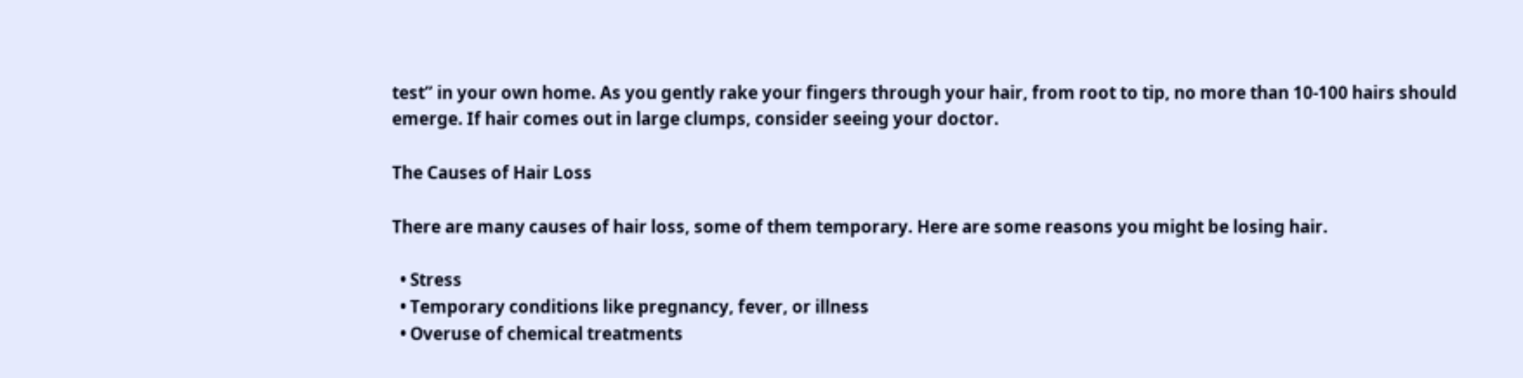test” in your own home. As you gently rake your fingers through your hair, from root to tip, no more than 10-100 hairs should emerge. If hair comes out in large clumps, consider seeing your doctor.

The Causes of Hair Loss

There are many causes of hair loss, some of them temporary. Here are some reasons you might be losing hair.

  • Stress
  • Temporary conditions like pregnancy, fever, or illness
  • Overuse of chemical treatments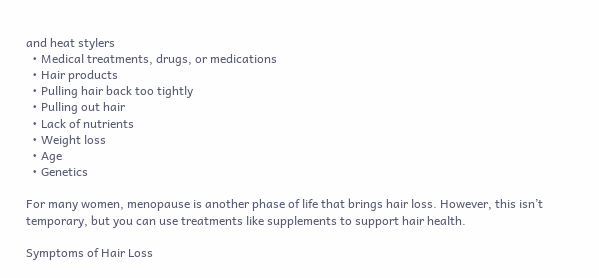and heat stylers
  • Medical treatments, drugs, or medications
  • Hair products
  • Pulling hair back too tightly
  • Pulling out hair
  • Lack of nutrients
  • Weight loss
  • Age
  • Genetics

For many women, menopause is another phase of life that brings hair loss. However, this isn’t temporary, but you can use treatments like supplements to support hair health.

Symptoms of Hair Loss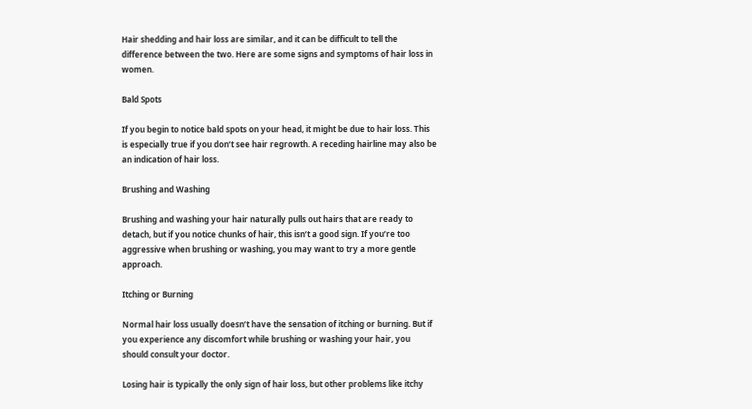Hair shedding and hair loss are similar, and it can be difficult to tell the difference between the two. Here are some signs and symptoms of hair loss in women.

Bald Spots

If you begin to notice bald spots on your head, it might be due to hair loss. This is especially true if you don’t see hair regrowth. A receding hairline may also be an indication of hair loss.

Brushing and Washing

Brushing and washing your hair naturally pulls out hairs that are ready to detach, but if you notice chunks of hair, this isn’t a good sign. If you’re too aggressive when brushing or washing, you may want to try a more gentle approach.

Itching or Burning

Normal hair loss usually doesn’t have the sensation of itching or burning. But if you experience any discomfort while brushing or washing your hair, you should consult your doctor.

Losing hair is typically the only sign of hair loss, but other problems like itchy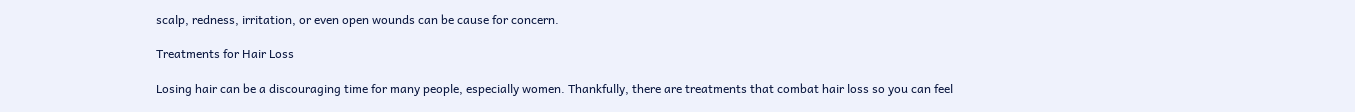scalp, redness, irritation, or even open wounds can be cause for concern.

Treatments for Hair Loss

Losing hair can be a discouraging time for many people, especially women. Thankfully, there are treatments that combat hair loss so you can feel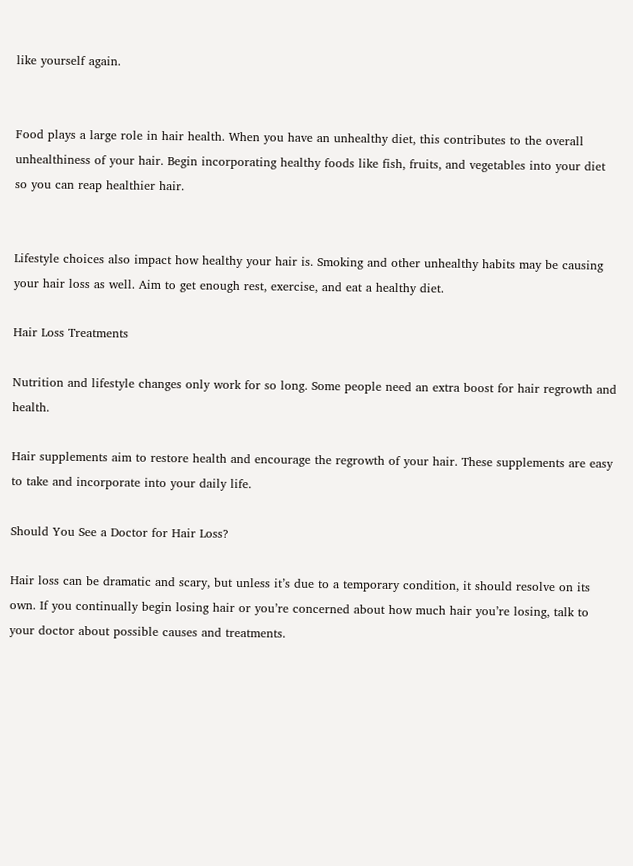like yourself again.


Food plays a large role in hair health. When you have an unhealthy diet, this contributes to the overall unhealthiness of your hair. Begin incorporating healthy foods like fish, fruits, and vegetables into your diet so you can reap healthier hair.


Lifestyle choices also impact how healthy your hair is. Smoking and other unhealthy habits may be causing your hair loss as well. Aim to get enough rest, exercise, and eat a healthy diet.

Hair Loss Treatments

Nutrition and lifestyle changes only work for so long. Some people need an extra boost for hair regrowth and health.

Hair supplements aim to restore health and encourage the regrowth of your hair. These supplements are easy to take and incorporate into your daily life.

Should You See a Doctor for Hair Loss?

Hair loss can be dramatic and scary, but unless it’s due to a temporary condition, it should resolve on its own. If you continually begin losing hair or you’re concerned about how much hair you’re losing, talk to your doctor about possible causes and treatments.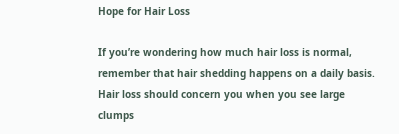Hope for Hair Loss

If you’re wondering how much hair loss is normal, remember that hair shedding happens on a daily basis. Hair loss should concern you when you see large clumps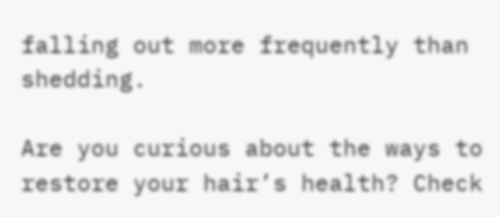falling out more frequently than shedding.

Are you curious about the ways to restore your hair’s health? Check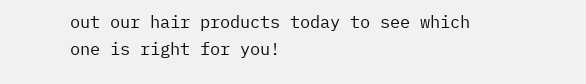out our hair products today to see which one is right for you!